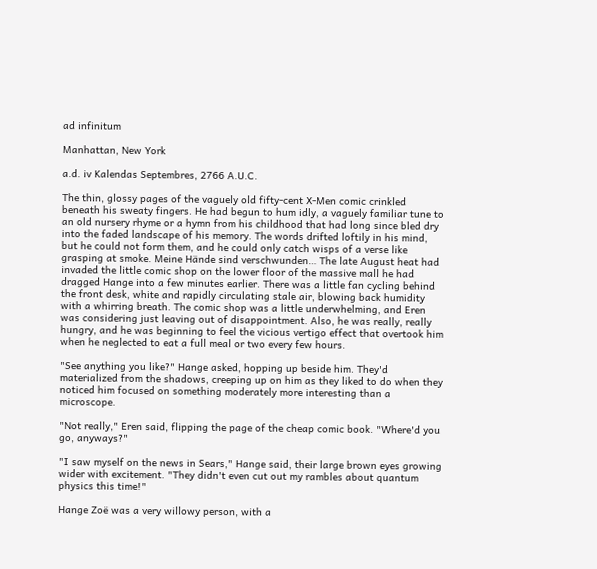ad infinitum

Manhattan, New York

a.d. iv Kalendas Septembres, 2766 A.U.C.

The thin, glossy pages of the vaguely old fifty-cent X-Men comic crinkled beneath his sweaty fingers. He had begun to hum idly, a vaguely familiar tune to an old nursery rhyme or a hymn from his childhood that had long since bled dry into the faded landscape of his memory. The words drifted loftily in his mind, but he could not form them, and he could only catch wisps of a verse like grasping at smoke. Meine Hände sind verschwunden… The late August heat had invaded the little comic shop on the lower floor of the massive mall he had dragged Hange into a few minutes earlier. There was a little fan cycling behind the front desk, white and rapidly circulating stale air, blowing back humidity with a whirring breath. The comic shop was a little underwhelming, and Eren was considering just leaving out of disappointment. Also, he was really, really hungry, and he was beginning to feel the vicious vertigo effect that overtook him when he neglected to eat a full meal or two every few hours.

"See anything you like?" Hange asked, hopping up beside him. They'd materialized from the shadows, creeping up on him as they liked to do when they noticed him focused on something moderately more interesting than a microscope.

"Not really," Eren said, flipping the page of the cheap comic book. "Where'd you go, anyways?"

"I saw myself on the news in Sears," Hange said, their large brown eyes growing wider with excitement. "They didn't even cut out my rambles about quantum physics this time!"

Hange Zoë was a very willowy person, with a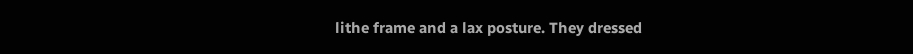lithe frame and a lax posture. They dressed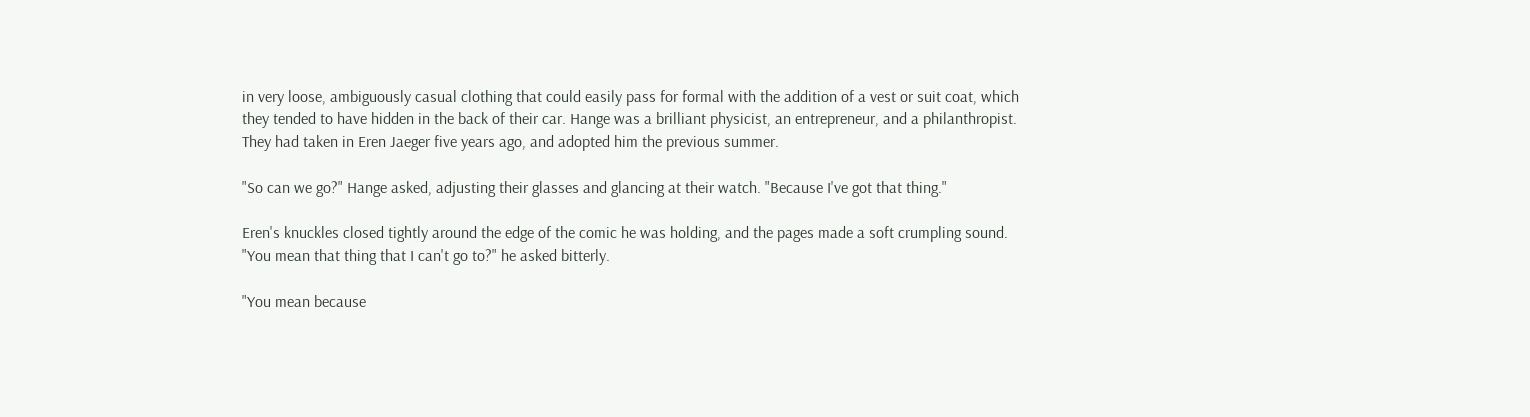in very loose, ambiguously casual clothing that could easily pass for formal with the addition of a vest or suit coat, which they tended to have hidden in the back of their car. Hange was a brilliant physicist, an entrepreneur, and a philanthropist. They had taken in Eren Jaeger five years ago, and adopted him the previous summer.

"So can we go?" Hange asked, adjusting their glasses and glancing at their watch. "Because I've got that thing."

Eren's knuckles closed tightly around the edge of the comic he was holding, and the pages made a soft crumpling sound. "You mean that thing that I can't go to?" he asked bitterly.

"You mean because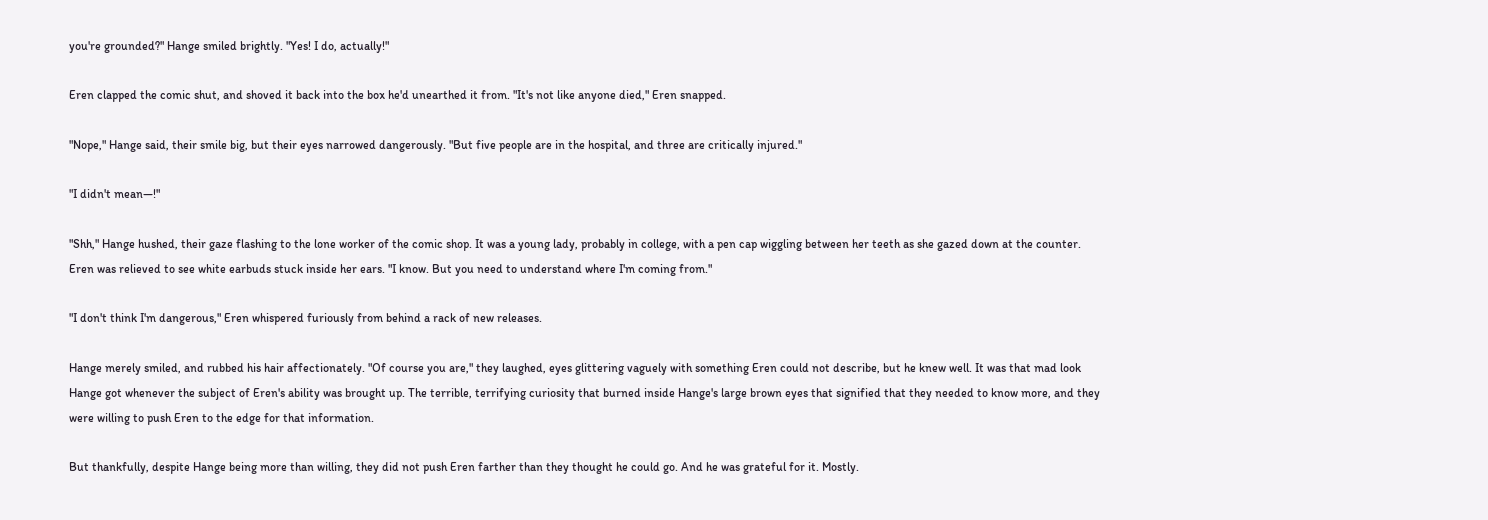you're grounded?" Hange smiled brightly. "Yes! I do, actually!"

Eren clapped the comic shut, and shoved it back into the box he'd unearthed it from. "It's not like anyone died," Eren snapped.

"Nope," Hange said, their smile big, but their eyes narrowed dangerously. "But five people are in the hospital, and three are critically injured."

"I didn't mean—!"

"Shh," Hange hushed, their gaze flashing to the lone worker of the comic shop. It was a young lady, probably in college, with a pen cap wiggling between her teeth as she gazed down at the counter. Eren was relieved to see white earbuds stuck inside her ears. "I know. But you need to understand where I'm coming from."

"I don't think I'm dangerous," Eren whispered furiously from behind a rack of new releases.

Hange merely smiled, and rubbed his hair affectionately. "Of course you are," they laughed, eyes glittering vaguely with something Eren could not describe, but he knew well. It was that mad look Hange got whenever the subject of Eren's ability was brought up. The terrible, terrifying curiosity that burned inside Hange's large brown eyes that signified that they needed to know more, and they were willing to push Eren to the edge for that information.

But thankfully, despite Hange being more than willing, they did not push Eren farther than they thought he could go. And he was grateful for it. Mostly.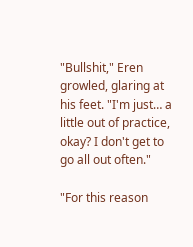"Bullshit," Eren growled, glaring at his feet. "I'm just… a little out of practice, okay? I don't get to go all out often."

"For this reason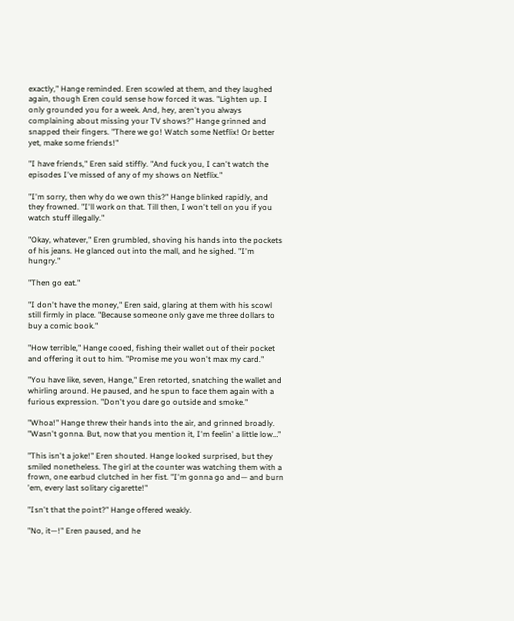exactly," Hange reminded. Eren scowled at them, and they laughed again, though Eren could sense how forced it was. "Lighten up. I only grounded you for a week. And, hey, aren't you always complaining about missing your TV shows?" Hange grinned and snapped their fingers. "There we go! Watch some Netflix! Or better yet, make some friends!"

"I have friends," Eren said stiffly. "And fuck you, I can't watch the episodes I've missed of any of my shows on Netflix."

"I'm sorry, then why do we own this?" Hange blinked rapidly, and they frowned. "I'll work on that. Till then, I won't tell on you if you watch stuff illegally."

"Okay, whatever," Eren grumbled, shoving his hands into the pockets of his jeans. He glanced out into the mall, and he sighed. "I'm hungry."

"Then go eat."

"I don't have the money," Eren said, glaring at them with his scowl still firmly in place. "Because someone only gave me three dollars to buy a comic book."

"How terrible," Hange cooed, fishing their wallet out of their pocket and offering it out to him. "Promise me you won't max my card."

"You have like, seven, Hange," Eren retorted, snatching the wallet and whirling around. He paused, and he spun to face them again with a furious expression. "Don't you dare go outside and smoke."

"Whoa!" Hange threw their hands into the air, and grinned broadly. "Wasn't gonna. But, now that you mention it, I'm feelin' a little low…"

"This isn't a joke!" Eren shouted. Hange looked surprised, but they smiled nonetheless. The girl at the counter was watching them with a frown, one earbud clutched in her fist. "I'm gonna go and— and burn 'em, every last solitary cigarette!"

"Isn't that the point?" Hange offered weakly.

"No, it—!" Eren paused, and he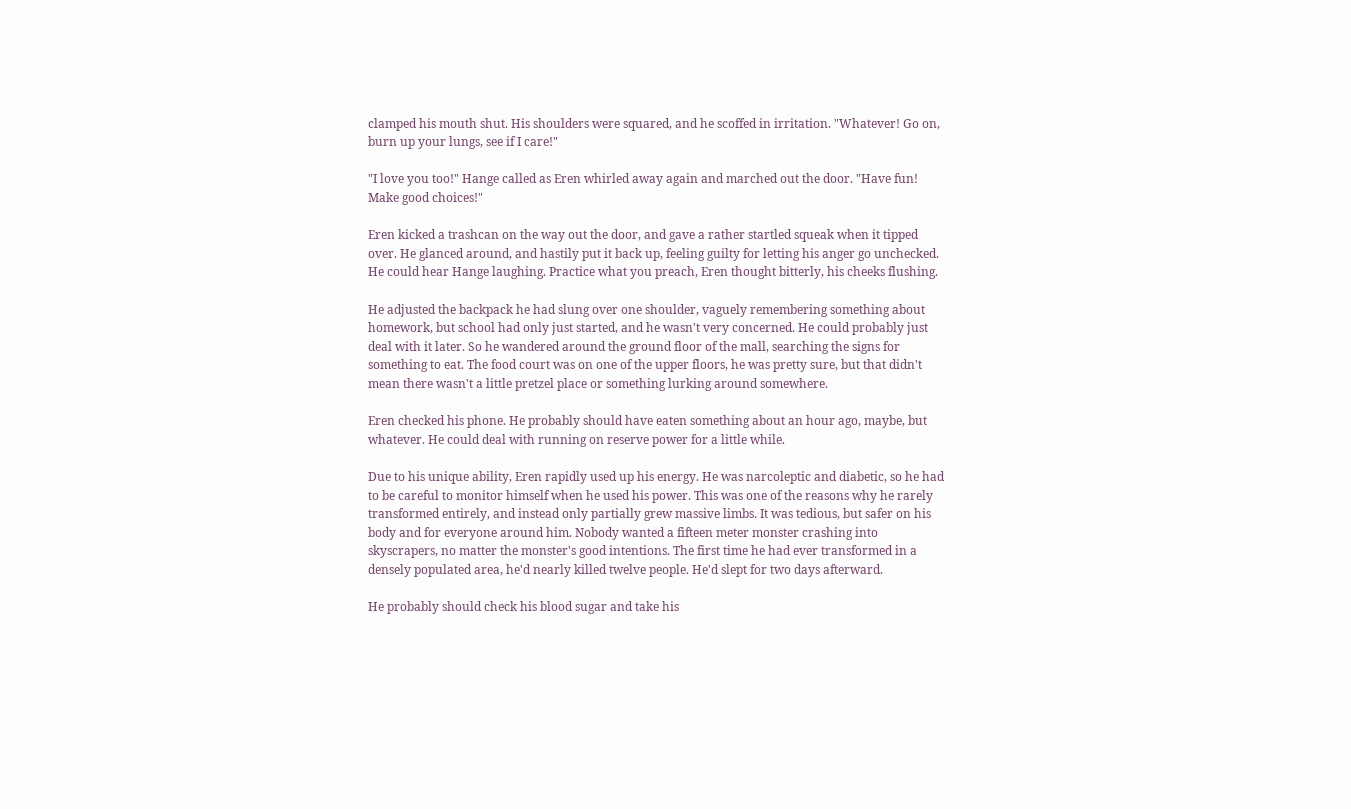clamped his mouth shut. His shoulders were squared, and he scoffed in irritation. "Whatever! Go on, burn up your lungs, see if I care!"

"I love you too!" Hange called as Eren whirled away again and marched out the door. "Have fun! Make good choices!"

Eren kicked a trashcan on the way out the door, and gave a rather startled squeak when it tipped over. He glanced around, and hastily put it back up, feeling guilty for letting his anger go unchecked. He could hear Hange laughing. Practice what you preach, Eren thought bitterly, his cheeks flushing.

He adjusted the backpack he had slung over one shoulder, vaguely remembering something about homework, but school had only just started, and he wasn't very concerned. He could probably just deal with it later. So he wandered around the ground floor of the mall, searching the signs for something to eat. The food court was on one of the upper floors, he was pretty sure, but that didn't mean there wasn't a little pretzel place or something lurking around somewhere.

Eren checked his phone. He probably should have eaten something about an hour ago, maybe, but whatever. He could deal with running on reserve power for a little while.

Due to his unique ability, Eren rapidly used up his energy. He was narcoleptic and diabetic, so he had to be careful to monitor himself when he used his power. This was one of the reasons why he rarely transformed entirely, and instead only partially grew massive limbs. It was tedious, but safer on his body and for everyone around him. Nobody wanted a fifteen meter monster crashing into skyscrapers, no matter the monster's good intentions. The first time he had ever transformed in a densely populated area, he'd nearly killed twelve people. He'd slept for two days afterward.

He probably should check his blood sugar and take his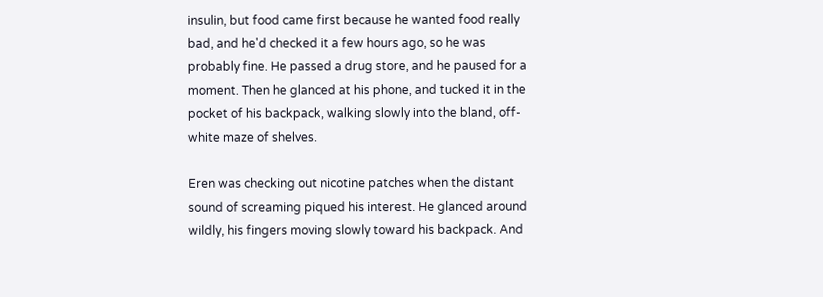insulin, but food came first because he wanted food really bad, and he'd checked it a few hours ago, so he was probably fine. He passed a drug store, and he paused for a moment. Then he glanced at his phone, and tucked it in the pocket of his backpack, walking slowly into the bland, off-white maze of shelves.

Eren was checking out nicotine patches when the distant sound of screaming piqued his interest. He glanced around wildly, his fingers moving slowly toward his backpack. And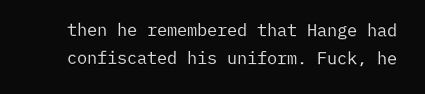then he remembered that Hange had confiscated his uniform. Fuck, he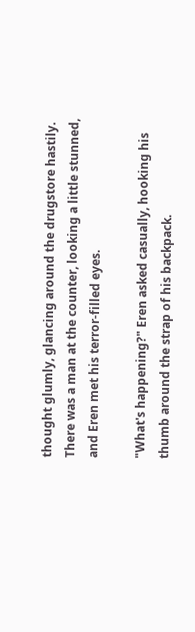thought glumly, glancing around the drugstore hastily. There was a man at the counter, looking a little stunned, and Eren met his terror-filled eyes.

"What's happening?" Eren asked casually, hooking his thumb around the strap of his backpack.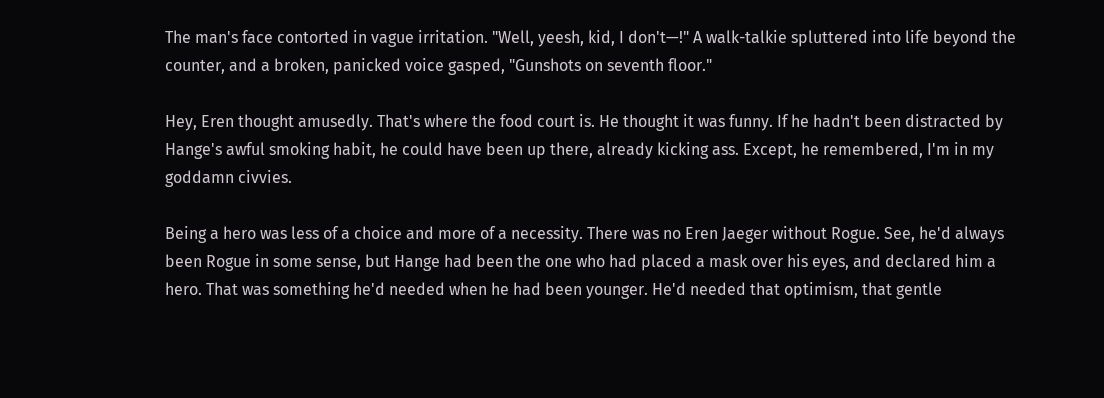The man's face contorted in vague irritation. "Well, yeesh, kid, I don't—!" A walk-talkie spluttered into life beyond the counter, and a broken, panicked voice gasped, "Gunshots on seventh floor."

Hey, Eren thought amusedly. That's where the food court is. He thought it was funny. If he hadn't been distracted by Hange's awful smoking habit, he could have been up there, already kicking ass. Except, he remembered, I'm in my goddamn civvies.

Being a hero was less of a choice and more of a necessity. There was no Eren Jaeger without Rogue. See, he'd always been Rogue in some sense, but Hange had been the one who had placed a mask over his eyes, and declared him a hero. That was something he'd needed when he had been younger. He'd needed that optimism, that gentle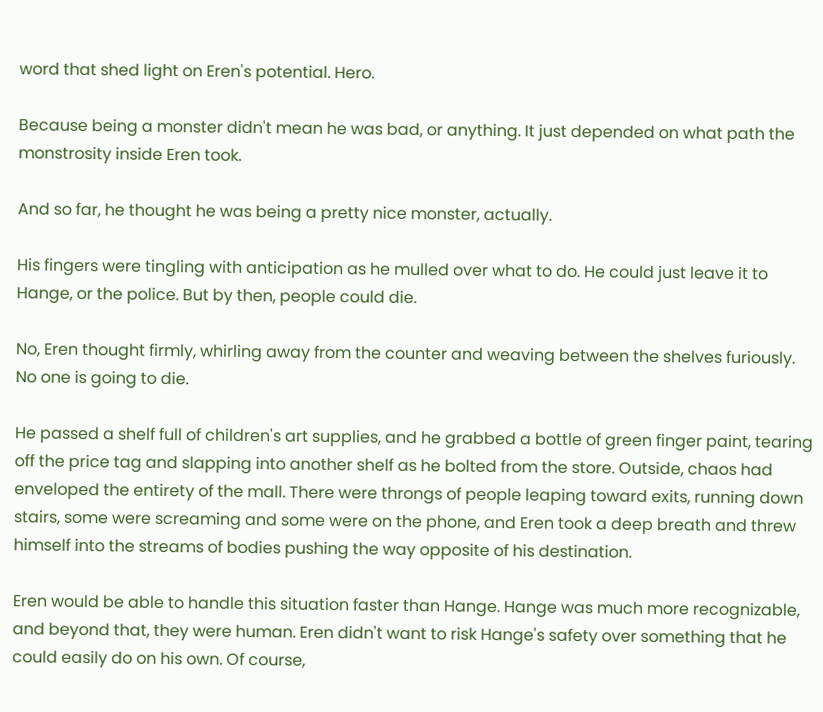word that shed light on Eren's potential. Hero.

Because being a monster didn't mean he was bad, or anything. It just depended on what path the monstrosity inside Eren took.

And so far, he thought he was being a pretty nice monster, actually.

His fingers were tingling with anticipation as he mulled over what to do. He could just leave it to Hange, or the police. But by then, people could die.

No, Eren thought firmly, whirling away from the counter and weaving between the shelves furiously. No one is going to die.

He passed a shelf full of children's art supplies, and he grabbed a bottle of green finger paint, tearing off the price tag and slapping into another shelf as he bolted from the store. Outside, chaos had enveloped the entirety of the mall. There were throngs of people leaping toward exits, running down stairs, some were screaming and some were on the phone, and Eren took a deep breath and threw himself into the streams of bodies pushing the way opposite of his destination.

Eren would be able to handle this situation faster than Hange. Hange was much more recognizable, and beyond that, they were human. Eren didn't want to risk Hange's safety over something that he could easily do on his own. Of course,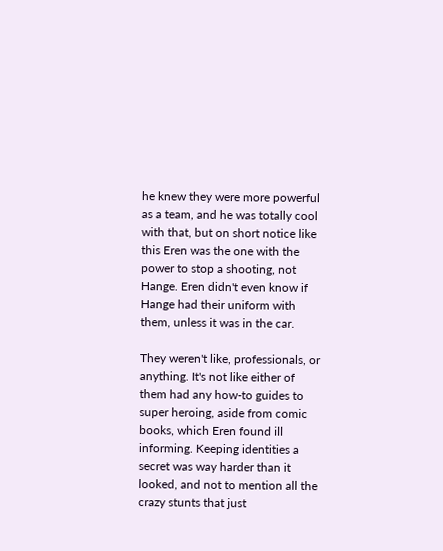he knew they were more powerful as a team, and he was totally cool with that, but on short notice like this Eren was the one with the power to stop a shooting, not Hange. Eren didn't even know if Hange had their uniform with them, unless it was in the car.

They weren't like, professionals, or anything. It's not like either of them had any how-to guides to super heroing, aside from comic books, which Eren found ill informing. Keeping identities a secret was way harder than it looked, and not to mention all the crazy stunts that just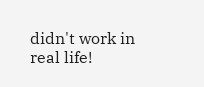didn't work in real life!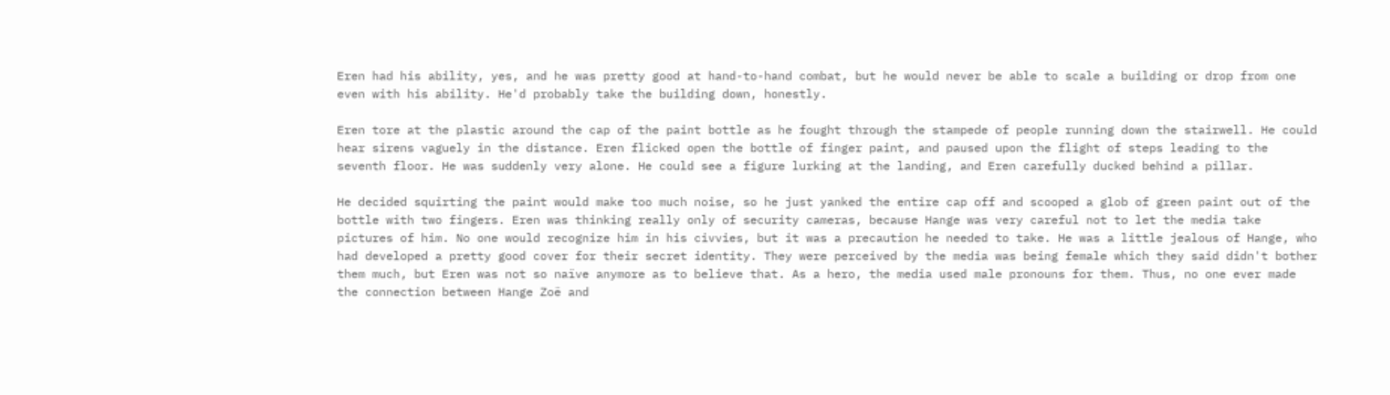Eren had his ability, yes, and he was pretty good at hand-to-hand combat, but he would never be able to scale a building or drop from one even with his ability. He'd probably take the building down, honestly.

Eren tore at the plastic around the cap of the paint bottle as he fought through the stampede of people running down the stairwell. He could hear sirens vaguely in the distance. Eren flicked open the bottle of finger paint, and paused upon the flight of steps leading to the seventh floor. He was suddenly very alone. He could see a figure lurking at the landing, and Eren carefully ducked behind a pillar.

He decided squirting the paint would make too much noise, so he just yanked the entire cap off and scooped a glob of green paint out of the bottle with two fingers. Eren was thinking really only of security cameras, because Hange was very careful not to let the media take pictures of him. No one would recognize him in his civvies, but it was a precaution he needed to take. He was a little jealous of Hange, who had developed a pretty good cover for their secret identity. They were perceived by the media was being female which they said didn't bother them much, but Eren was not so naïve anymore as to believe that. As a hero, the media used male pronouns for them. Thus, no one ever made the connection between Hange Zoë and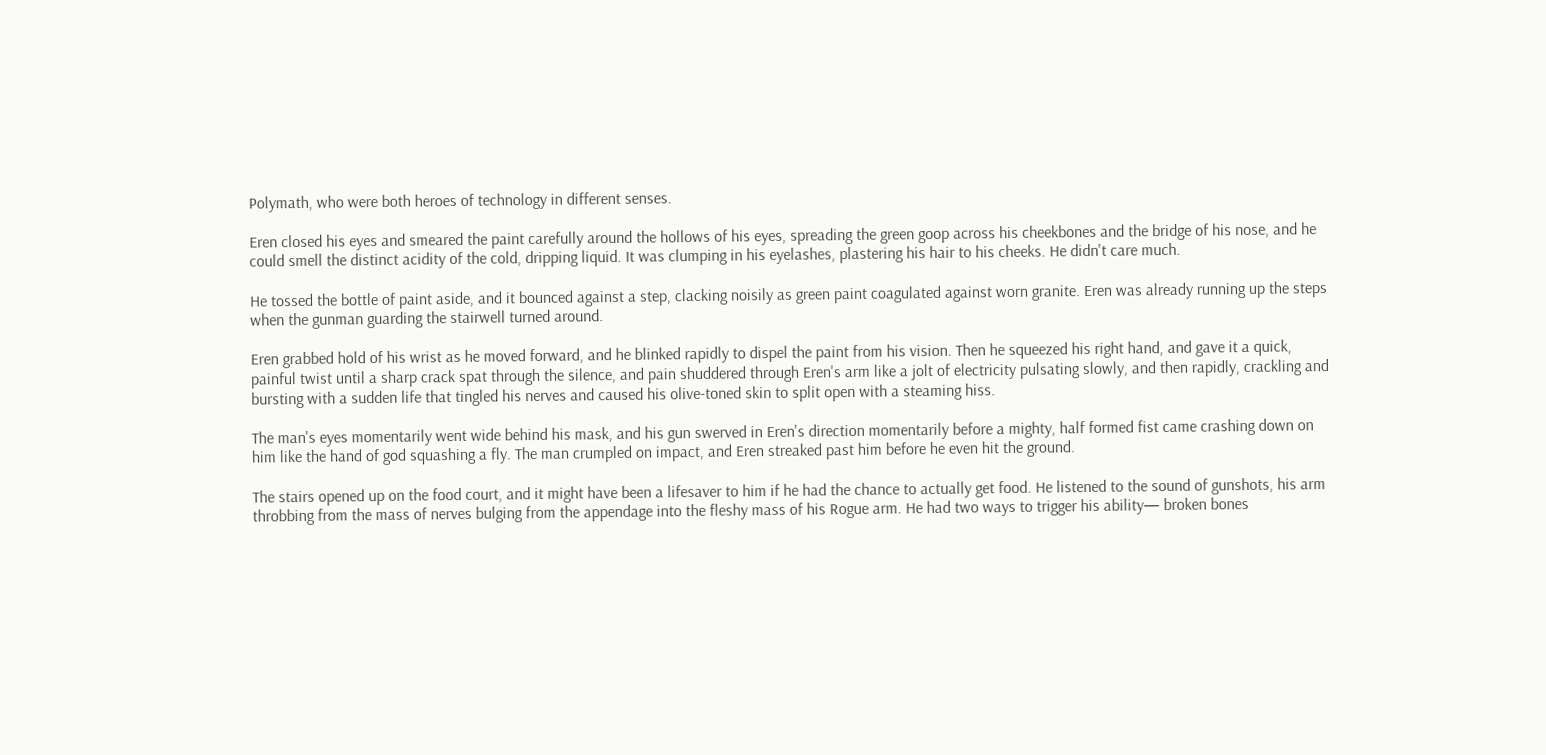Polymath, who were both heroes of technology in different senses.

Eren closed his eyes and smeared the paint carefully around the hollows of his eyes, spreading the green goop across his cheekbones and the bridge of his nose, and he could smell the distinct acidity of the cold, dripping liquid. It was clumping in his eyelashes, plastering his hair to his cheeks. He didn't care much.

He tossed the bottle of paint aside, and it bounced against a step, clacking noisily as green paint coagulated against worn granite. Eren was already running up the steps when the gunman guarding the stairwell turned around.

Eren grabbed hold of his wrist as he moved forward, and he blinked rapidly to dispel the paint from his vision. Then he squeezed his right hand, and gave it a quick, painful twist until a sharp crack spat through the silence, and pain shuddered through Eren's arm like a jolt of electricity pulsating slowly, and then rapidly, crackling and bursting with a sudden life that tingled his nerves and caused his olive-toned skin to split open with a steaming hiss.

The man's eyes momentarily went wide behind his mask, and his gun swerved in Eren's direction momentarily before a mighty, half formed fist came crashing down on him like the hand of god squashing a fly. The man crumpled on impact, and Eren streaked past him before he even hit the ground.

The stairs opened up on the food court, and it might have been a lifesaver to him if he had the chance to actually get food. He listened to the sound of gunshots, his arm throbbing from the mass of nerves bulging from the appendage into the fleshy mass of his Rogue arm. He had two ways to trigger his ability— broken bones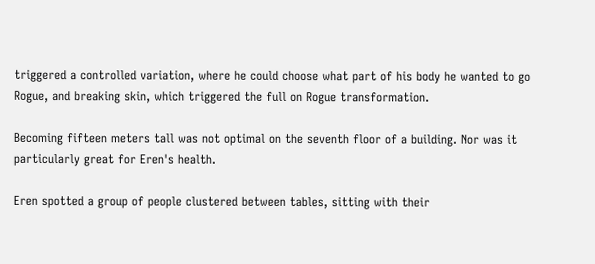triggered a controlled variation, where he could choose what part of his body he wanted to go Rogue, and breaking skin, which triggered the full on Rogue transformation.

Becoming fifteen meters tall was not optimal on the seventh floor of a building. Nor was it particularly great for Eren's health.

Eren spotted a group of people clustered between tables, sitting with their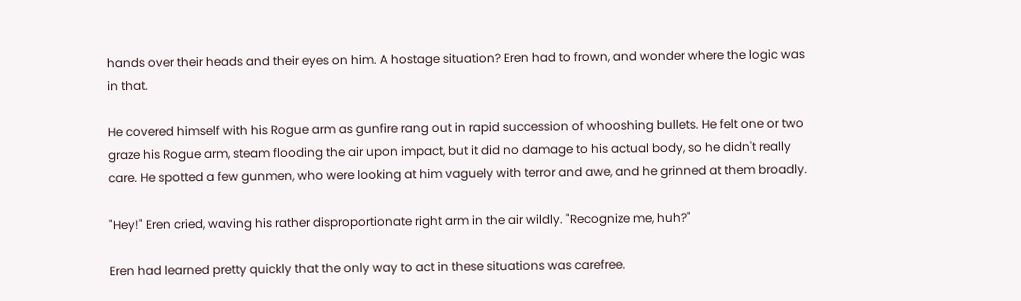hands over their heads and their eyes on him. A hostage situation? Eren had to frown, and wonder where the logic was in that.

He covered himself with his Rogue arm as gunfire rang out in rapid succession of whooshing bullets. He felt one or two graze his Rogue arm, steam flooding the air upon impact, but it did no damage to his actual body, so he didn't really care. He spotted a few gunmen, who were looking at him vaguely with terror and awe, and he grinned at them broadly.

"Hey!" Eren cried, waving his rather disproportionate right arm in the air wildly. "Recognize me, huh?"

Eren had learned pretty quickly that the only way to act in these situations was carefree.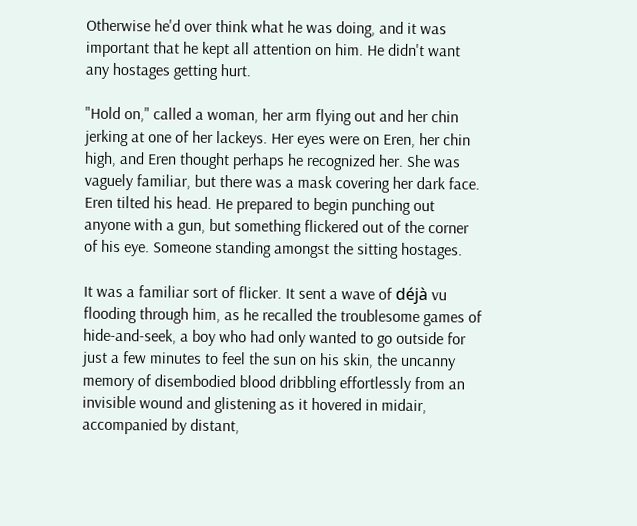Otherwise he'd over think what he was doing, and it was important that he kept all attention on him. He didn't want any hostages getting hurt.

"Hold on," called a woman, her arm flying out and her chin jerking at one of her lackeys. Her eyes were on Eren, her chin high, and Eren thought perhaps he recognized her. She was vaguely familiar, but there was a mask covering her dark face. Eren tilted his head. He prepared to begin punching out anyone with a gun, but something flickered out of the corner of his eye. Someone standing amongst the sitting hostages.

It was a familiar sort of flicker. It sent a wave of déjà vu flooding through him, as he recalled the troublesome games of hide-and-seek, a boy who had only wanted to go outside for just a few minutes to feel the sun on his skin, the uncanny memory of disembodied blood dribbling effortlessly from an invisible wound and glistening as it hovered in midair, accompanied by distant,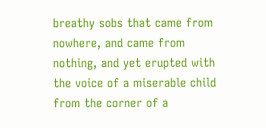breathy sobs that came from nowhere, and came from nothing, and yet erupted with the voice of a miserable child from the corner of a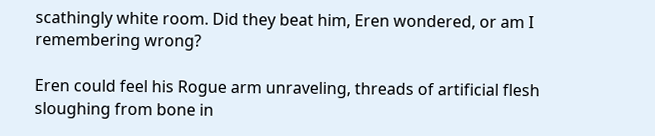scathingly white room. Did they beat him, Eren wondered, or am I remembering wrong?

Eren could feel his Rogue arm unraveling, threads of artificial flesh sloughing from bone in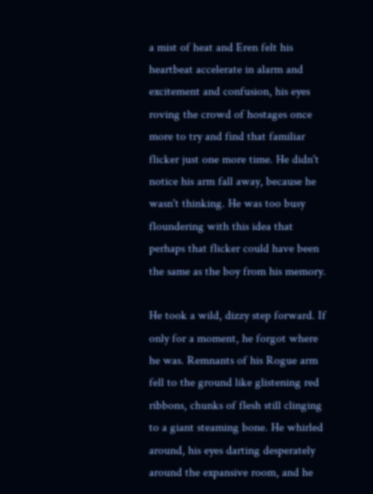a mist of heat and Eren felt his heartbeat accelerate in alarm and excitement and confusion, his eyes roving the crowd of hostages once more to try and find that familiar flicker just one more time. He didn't notice his arm fall away, because he wasn't thinking. He was too busy floundering with this idea that perhaps that flicker could have been the same as the boy from his memory.

He took a wild, dizzy step forward. If only for a moment, he forgot where he was. Remnants of his Rogue arm fell to the ground like glistening red ribbons, chunks of flesh still clinging to a giant steaming bone. He whirled around, his eyes darting desperately around the expansive room, and he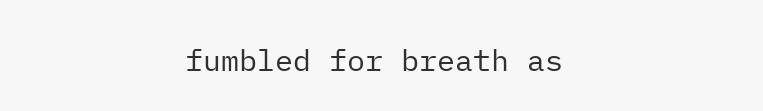fumbled for breath as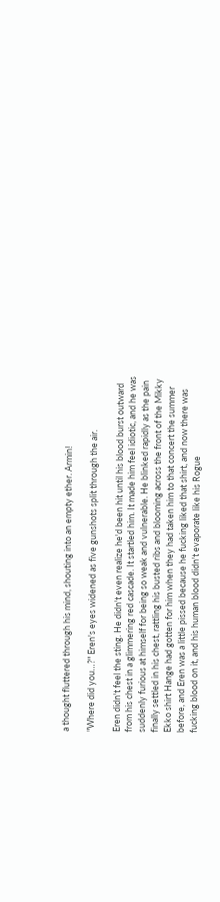a thought fluttered through his mind, shouting into an empty ether. Armin!

"Where did you…?" Eren's eyes widened as five gunshots split through the air.

Eren didn't feel the sting. He didn't even realize he'd been hit until his blood burst outward from his chest in a glimmering red cascade. It startled him. It made him feel idiotic, and he was suddenly furious at himself for being so weak and vulnerable. He blinked rapidly as the pain finally settled in his chest, rattling his busted ribs and blooming across the front of the Mikky Ekko shirt Hange had gotten for him when they had taken him to that concert the summer before, and Eren was a little pissed because he fucking liked that shirt, and now there was fucking blood on it, and his human blood didn't evaporate like his Rogue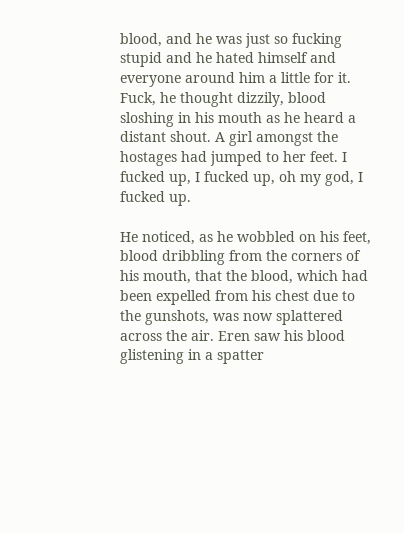blood, and he was just so fucking stupid and he hated himself and everyone around him a little for it. Fuck, he thought dizzily, blood sloshing in his mouth as he heard a distant shout. A girl amongst the hostages had jumped to her feet. I fucked up, I fucked up, oh my god, I fucked up.

He noticed, as he wobbled on his feet, blood dribbling from the corners of his mouth, that the blood, which had been expelled from his chest due to the gunshots, was now splattered across the air. Eren saw his blood glistening in a spatter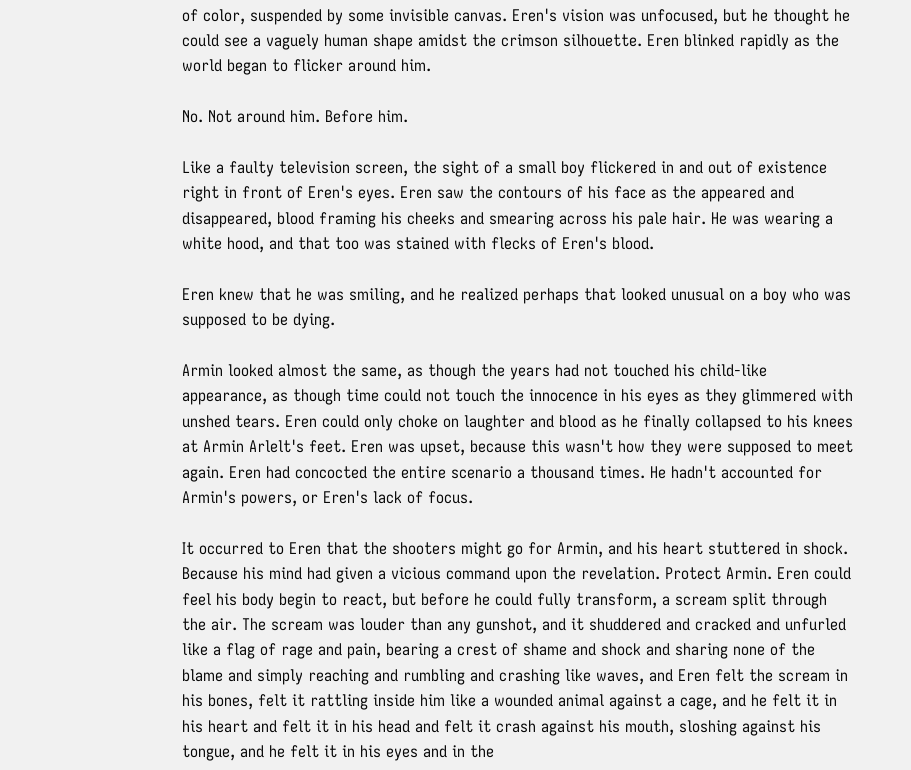of color, suspended by some invisible canvas. Eren's vision was unfocused, but he thought he could see a vaguely human shape amidst the crimson silhouette. Eren blinked rapidly as the world began to flicker around him.

No. Not around him. Before him.

Like a faulty television screen, the sight of a small boy flickered in and out of existence right in front of Eren's eyes. Eren saw the contours of his face as the appeared and disappeared, blood framing his cheeks and smearing across his pale hair. He was wearing a white hood, and that too was stained with flecks of Eren's blood.

Eren knew that he was smiling, and he realized perhaps that looked unusual on a boy who was supposed to be dying.

Armin looked almost the same, as though the years had not touched his child-like appearance, as though time could not touch the innocence in his eyes as they glimmered with unshed tears. Eren could only choke on laughter and blood as he finally collapsed to his knees at Armin Arlelt's feet. Eren was upset, because this wasn't how they were supposed to meet again. Eren had concocted the entire scenario a thousand times. He hadn't accounted for Armin's powers, or Eren's lack of focus.

It occurred to Eren that the shooters might go for Armin, and his heart stuttered in shock. Because his mind had given a vicious command upon the revelation. Protect Armin. Eren could feel his body begin to react, but before he could fully transform, a scream split through the air. The scream was louder than any gunshot, and it shuddered and cracked and unfurled like a flag of rage and pain, bearing a crest of shame and shock and sharing none of the blame and simply reaching and rumbling and crashing like waves, and Eren felt the scream in his bones, felt it rattling inside him like a wounded animal against a cage, and he felt it in his heart and felt it in his head and felt it crash against his mouth, sloshing against his tongue, and he felt it in his eyes and in the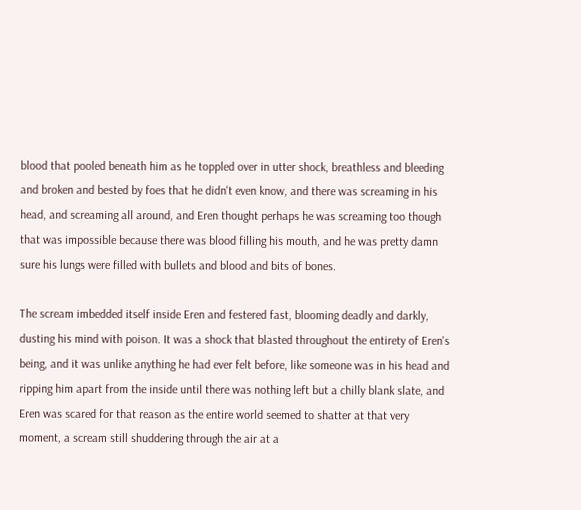blood that pooled beneath him as he toppled over in utter shock, breathless and bleeding and broken and bested by foes that he didn't even know, and there was screaming in his head, and screaming all around, and Eren thought perhaps he was screaming too though that was impossible because there was blood filling his mouth, and he was pretty damn sure his lungs were filled with bullets and blood and bits of bones.

The scream imbedded itself inside Eren and festered fast, blooming deadly and darkly, dusting his mind with poison. It was a shock that blasted throughout the entirety of Eren's being, and it was unlike anything he had ever felt before, like someone was in his head and ripping him apart from the inside until there was nothing left but a chilly blank slate, and Eren was scared for that reason as the entire world seemed to shatter at that very moment, a scream still shuddering through the air at a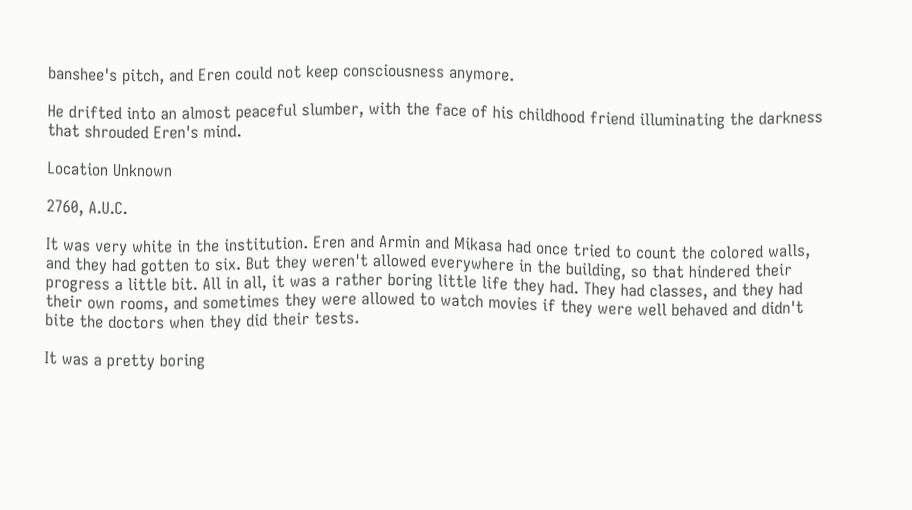banshee's pitch, and Eren could not keep consciousness anymore.

He drifted into an almost peaceful slumber, with the face of his childhood friend illuminating the darkness that shrouded Eren's mind.

Location Unknown

2760, A.U.C.

It was very white in the institution. Eren and Armin and Mikasa had once tried to count the colored walls, and they had gotten to six. But they weren't allowed everywhere in the building, so that hindered their progress a little bit. All in all, it was a rather boring little life they had. They had classes, and they had their own rooms, and sometimes they were allowed to watch movies if they were well behaved and didn't bite the doctors when they did their tests.

It was a pretty boring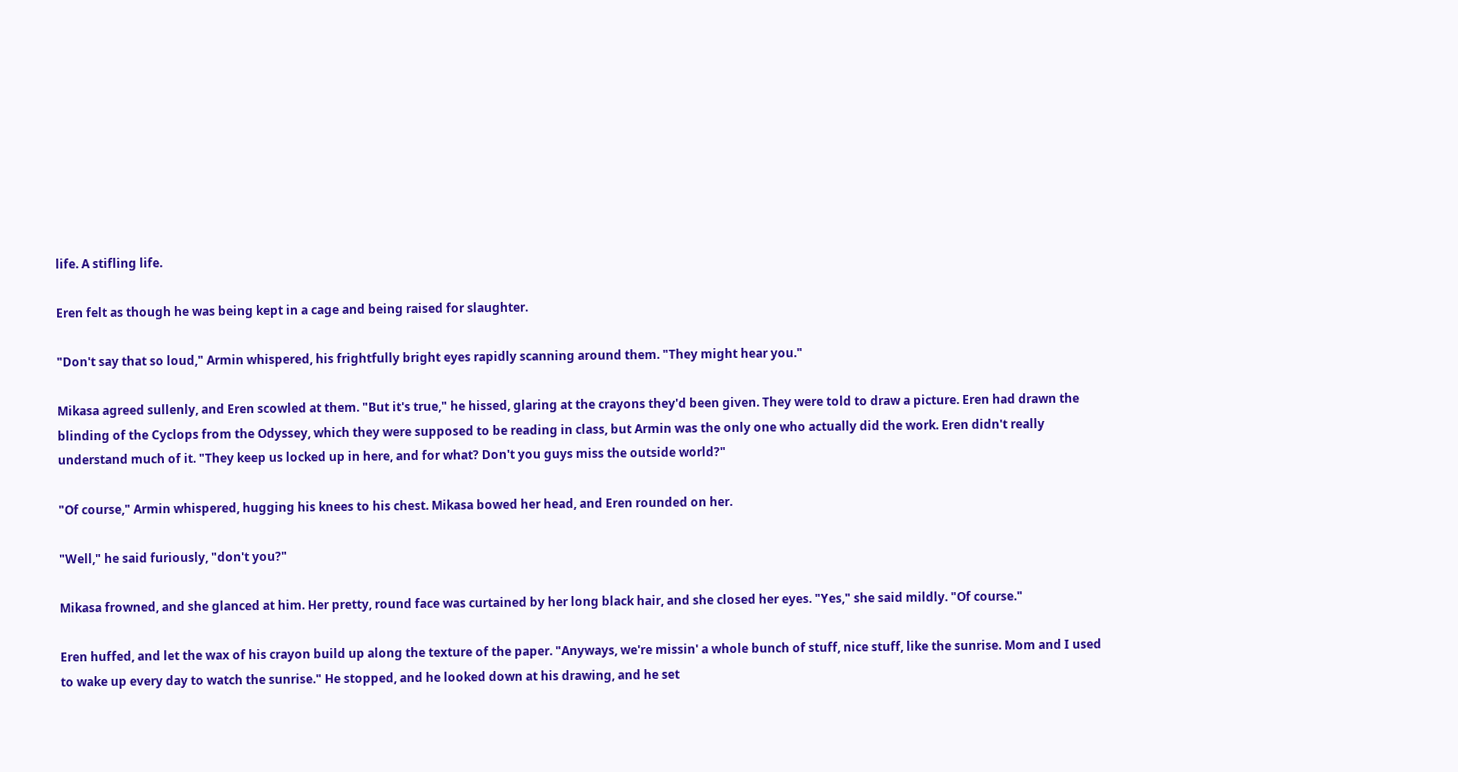life. A stifling life.

Eren felt as though he was being kept in a cage and being raised for slaughter.

"Don't say that so loud," Armin whispered, his frightfully bright eyes rapidly scanning around them. "They might hear you."

Mikasa agreed sullenly, and Eren scowled at them. "But it's true," he hissed, glaring at the crayons they'd been given. They were told to draw a picture. Eren had drawn the blinding of the Cyclops from the Odyssey, which they were supposed to be reading in class, but Armin was the only one who actually did the work. Eren didn't really understand much of it. "They keep us locked up in here, and for what? Don't you guys miss the outside world?"

"Of course," Armin whispered, hugging his knees to his chest. Mikasa bowed her head, and Eren rounded on her.

"Well," he said furiously, "don't you?"

Mikasa frowned, and she glanced at him. Her pretty, round face was curtained by her long black hair, and she closed her eyes. "Yes," she said mildly. "Of course."

Eren huffed, and let the wax of his crayon build up along the texture of the paper. "Anyways, we're missin' a whole bunch of stuff, nice stuff, like the sunrise. Mom and I used to wake up every day to watch the sunrise." He stopped, and he looked down at his drawing, and he set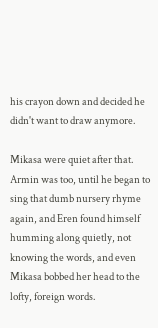his crayon down and decided he didn't want to draw anymore.

Mikasa were quiet after that. Armin was too, until he began to sing that dumb nursery rhyme again, and Eren found himself humming along quietly, not knowing the words, and even Mikasa bobbed her head to the lofty, foreign words.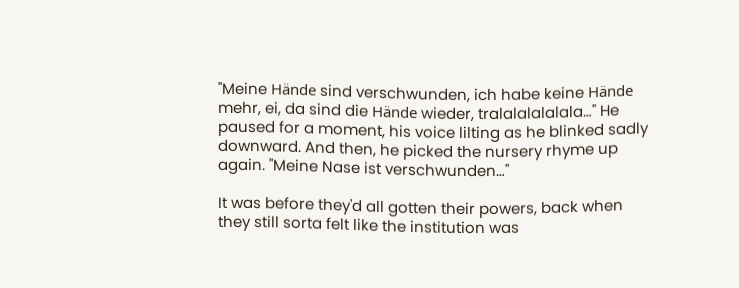"Meine Hände sind verschwunden, ich habe keine Hände mehr, ei, da sind die Hände wieder, tralalalalalala…" He paused for a moment, his voice lilting as he blinked sadly downward. And then, he picked the nursery rhyme up again. "Meine Nase ist verschwunden…"

It was before they'd all gotten their powers, back when they still sorta felt like the institution was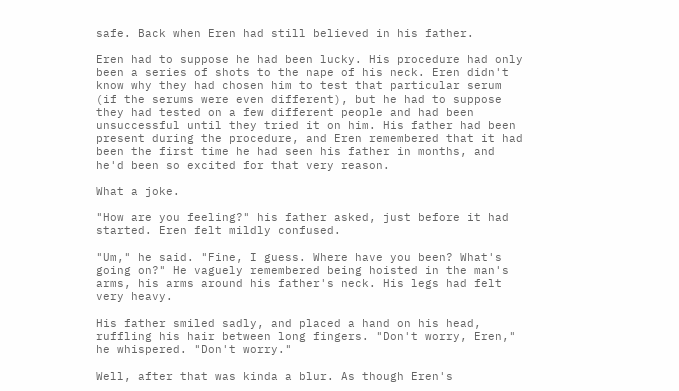safe. Back when Eren had still believed in his father.

Eren had to suppose he had been lucky. His procedure had only been a series of shots to the nape of his neck. Eren didn't know why they had chosen him to test that particular serum (if the serums were even different), but he had to suppose they had tested on a few different people and had been unsuccessful until they tried it on him. His father had been present during the procedure, and Eren remembered that it had been the first time he had seen his father in months, and he'd been so excited for that very reason.

What a joke.

"How are you feeling?" his father asked, just before it had started. Eren felt mildly confused.

"Um," he said. "Fine, I guess. Where have you been? What's going on?" He vaguely remembered being hoisted in the man's arms, his arms around his father's neck. His legs had felt very heavy.

His father smiled sadly, and placed a hand on his head, ruffling his hair between long fingers. "Don't worry, Eren," he whispered. "Don't worry."

Well, after that was kinda a blur. As though Eren's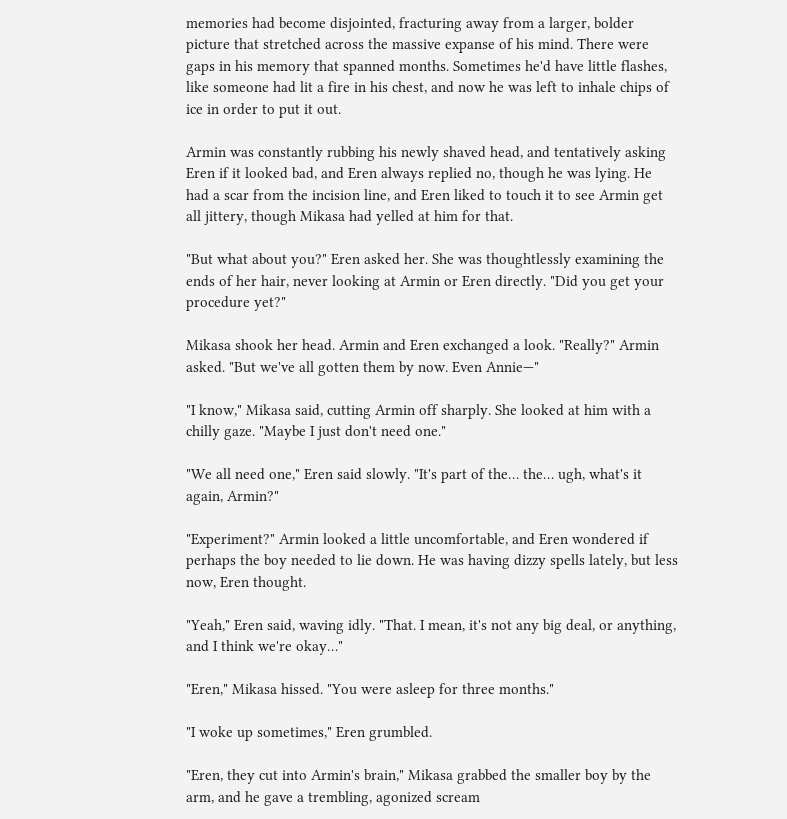memories had become disjointed, fracturing away from a larger, bolder picture that stretched across the massive expanse of his mind. There were gaps in his memory that spanned months. Sometimes he'd have little flashes, like someone had lit a fire in his chest, and now he was left to inhale chips of ice in order to put it out.

Armin was constantly rubbing his newly shaved head, and tentatively asking Eren if it looked bad, and Eren always replied no, though he was lying. He had a scar from the incision line, and Eren liked to touch it to see Armin get all jittery, though Mikasa had yelled at him for that.

"But what about you?" Eren asked her. She was thoughtlessly examining the ends of her hair, never looking at Armin or Eren directly. "Did you get your procedure yet?"

Mikasa shook her head. Armin and Eren exchanged a look. "Really?" Armin asked. "But we've all gotten them by now. Even Annie—"

"I know," Mikasa said, cutting Armin off sharply. She looked at him with a chilly gaze. "Maybe I just don't need one."

"We all need one," Eren said slowly. "It's part of the… the… ugh, what's it again, Armin?"

"Experiment?" Armin looked a little uncomfortable, and Eren wondered if perhaps the boy needed to lie down. He was having dizzy spells lately, but less now, Eren thought.

"Yeah," Eren said, waving idly. "That. I mean, it's not any big deal, or anything, and I think we're okay…"

"Eren," Mikasa hissed. "You were asleep for three months."

"I woke up sometimes," Eren grumbled.

"Eren, they cut into Armin's brain," Mikasa grabbed the smaller boy by the arm, and he gave a trembling, agonized scream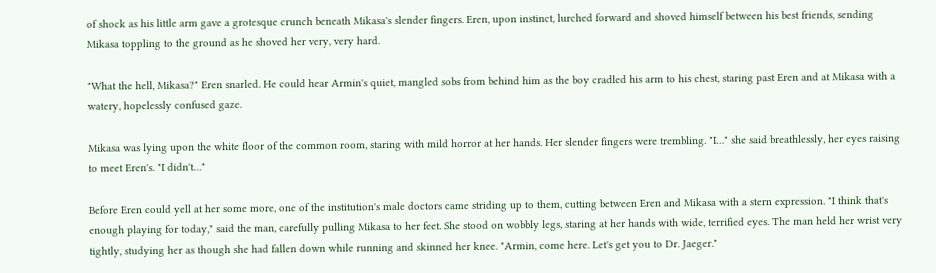of shock as his little arm gave a grotesque crunch beneath Mikasa's slender fingers. Eren, upon instinct, lurched forward and shoved himself between his best friends, sending Mikasa toppling to the ground as he shoved her very, very hard.

"What the hell, Mikasa?" Eren snarled. He could hear Armin's quiet, mangled sobs from behind him as the boy cradled his arm to his chest, staring past Eren and at Mikasa with a watery, hopelessly confused gaze.

Mikasa was lying upon the white floor of the common room, staring with mild horror at her hands. Her slender fingers were trembling. "I…" she said breathlessly, her eyes raising to meet Eren's. "I didn't…"

Before Eren could yell at her some more, one of the institution's male doctors came striding up to them, cutting between Eren and Mikasa with a stern expression. "I think that's enough playing for today," said the man, carefully pulling Mikasa to her feet. She stood on wobbly legs, staring at her hands with wide, terrified eyes. The man held her wrist very tightly, studying her as though she had fallen down while running and skinned her knee. "Armin, come here. Let's get you to Dr. Jaeger."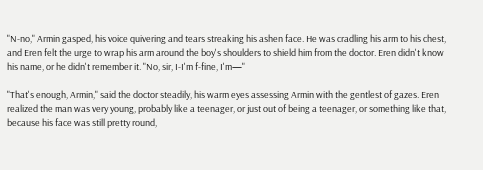"N-no," Armin gasped, his voice quivering and tears streaking his ashen face. He was cradling his arm to his chest, and Eren felt the urge to wrap his arm around the boy's shoulders to shield him from the doctor. Eren didn't know his name, or he didn't remember it. "No, sir, I-I'm f-fine, I'm—"

"That's enough, Armin," said the doctor steadily, his warm eyes assessing Armin with the gentlest of gazes. Eren realized the man was very young, probably like a teenager, or just out of being a teenager, or something like that, because his face was still pretty round,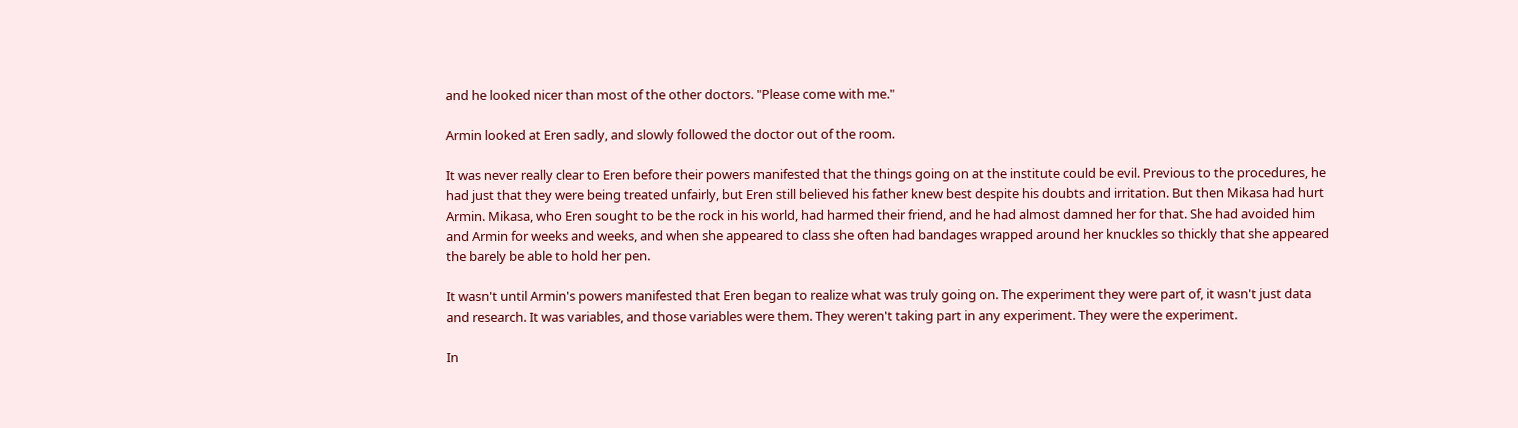and he looked nicer than most of the other doctors. "Please come with me."

Armin looked at Eren sadly, and slowly followed the doctor out of the room.

It was never really clear to Eren before their powers manifested that the things going on at the institute could be evil. Previous to the procedures, he had just that they were being treated unfairly, but Eren still believed his father knew best despite his doubts and irritation. But then Mikasa had hurt Armin. Mikasa, who Eren sought to be the rock in his world, had harmed their friend, and he had almost damned her for that. She had avoided him and Armin for weeks and weeks, and when she appeared to class she often had bandages wrapped around her knuckles so thickly that she appeared the barely be able to hold her pen.

It wasn't until Armin's powers manifested that Eren began to realize what was truly going on. The experiment they were part of, it wasn't just data and research. It was variables, and those variables were them. They weren't taking part in any experiment. They were the experiment.

In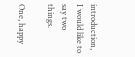introduction, I would like to say two things.

One, happy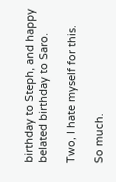birthday to Steph, and happy belated birthday to Saro.

Two, I hate myself for this.

So much.